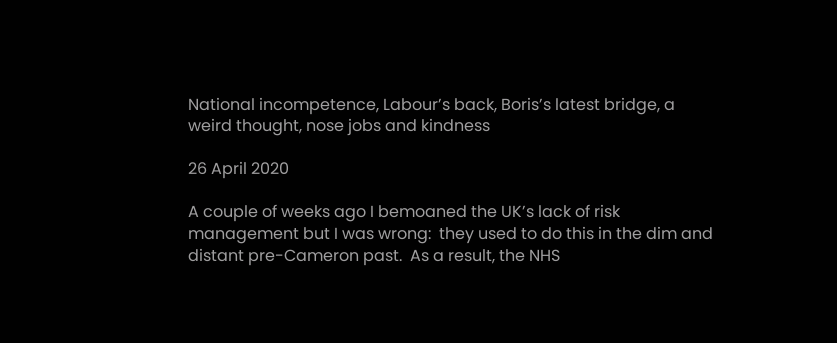National incompetence, Labour’s back, Boris’s latest bridge, a weird thought, nose jobs and kindness

26 April 2020

A couple of weeks ago I bemoaned the UK’s lack of risk management but I was wrong:  they used to do this in the dim and distant pre-Cameron past.  As a result, the NHS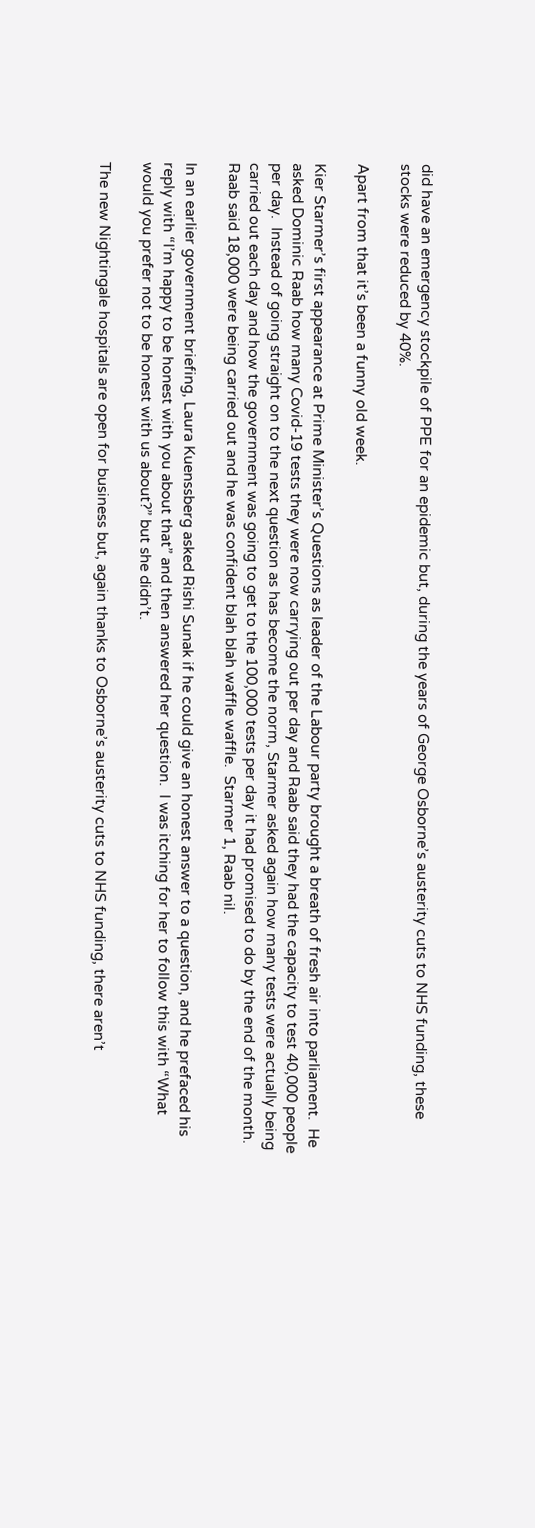did have an emergency stockpile of PPE for an epidemic but, during the years of George Osborne’s austerity cuts to NHS funding, these stocks were reduced by 40%.

Apart from that it’s been a funny old week.

Kier Starmer’s first appearance at Prime Minister’s Questions as leader of the Labour party brought a breath of fresh air into parliament.  He asked Dominic Raab how many Covid-19 tests they were now carrying out per day and Raab said they had the capacity to test 40,000 people per day.  Instead of going straight on to the next question as has become the norm, Starmer asked again how many tests were actually being carried out each day and how the government was going to get to the 100,000 tests per day it had promised to do by the end of the month.  Raab said 18,000 were being carried out and he was confident blah blah waffle waffle.  Starmer 1, Raab nil.

In an earlier government briefing, Laura Kuenssberg asked Rishi Sunak if he could give an honest answer to a question, and he prefaced his reply with “I’m happy to be honest with you about that” and then answered her question.  I was itching for her to follow this with “What would you prefer not to be honest with us about?” but she didn’t.

The new Nightingale hospitals are open for business but, again thanks to Osborne’s austerity cuts to NHS funding, there aren’t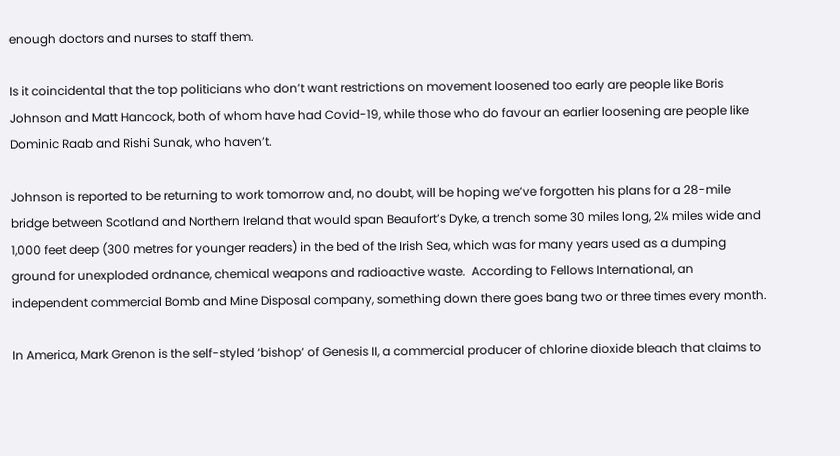enough doctors and nurses to staff them.

Is it coincidental that the top politicians who don’t want restrictions on movement loosened too early are people like Boris Johnson and Matt Hancock, both of whom have had Covid-19, while those who do favour an earlier loosening are people like Dominic Raab and Rishi Sunak, who haven’t.

Johnson is reported to be returning to work tomorrow and, no doubt, will be hoping we’ve forgotten his plans for a 28-mile bridge between Scotland and Northern Ireland that would span Beaufort’s Dyke, a trench some 30 miles long, 2¼ miles wide and 1,000 feet deep (300 metres for younger readers) in the bed of the Irish Sea, which was for many years used as a dumping ground for unexploded ordnance, chemical weapons and radioactive waste.  According to Fellows International, an independent commercial Bomb and Mine Disposal company, something down there goes bang two or three times every month.

In America, Mark Grenon is the self-styled ‘bishop’ of Genesis II, a commercial producer of chlorine dioxide bleach that claims to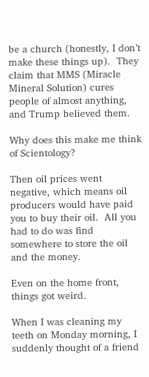be a church (honestly, I don’t make these things up).  They claim that MMS (Miracle Mineral Solution) cures people of almost anything, and Trump believed them.

Why does this make me think of Scientology?

Then oil prices went negative, which means oil producers would have paid you to buy their oil.  All you had to do was find somewhere to store the oil and the money.

Even on the home front, things got weird.

When I was cleaning my teeth on Monday morning, I suddenly thought of a friend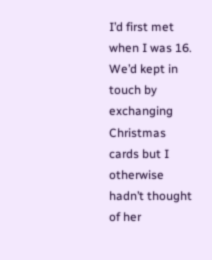I’d first met when I was 16.  We’d kept in touch by exchanging Christmas cards but I otherwise hadn’t thought of her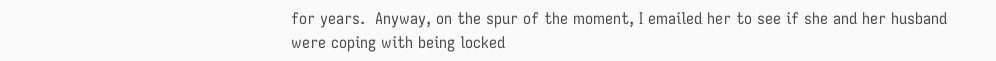for years.  Anyway, on the spur of the moment, I emailed her to see if she and her husband were coping with being locked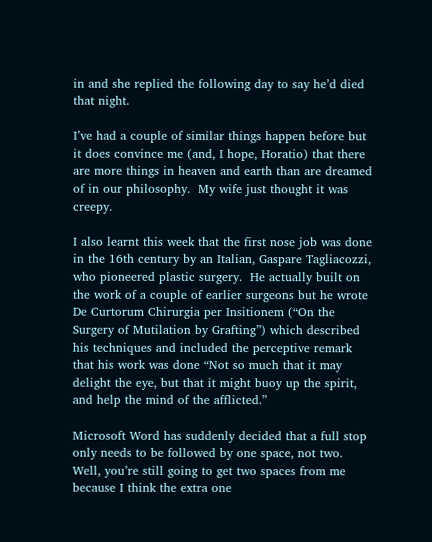in and she replied the following day to say he’d died that night.

I’ve had a couple of similar things happen before but it does convince me (and, I hope, Horatio) that there are more things in heaven and earth than are dreamed of in our philosophy.  My wife just thought it was creepy.

I also learnt this week that the first nose job was done in the 16th century by an Italian, Gaspare Tagliacozzi, who pioneered plastic surgery.  He actually built on the work of a couple of earlier surgeons but he wrote De Curtorum Chirurgia per Insitionem (“On the Surgery of Mutilation by Grafting”) which described his techniques and included the perceptive remark that his work was done “Not so much that it may delight the eye, but that it might buoy up the spirit, and help the mind of the afflicted.”

Microsoft Word has suddenly decided that a full stop only needs to be followed by one space, not two.  Well, you’re still going to get two spaces from me because I think the extra one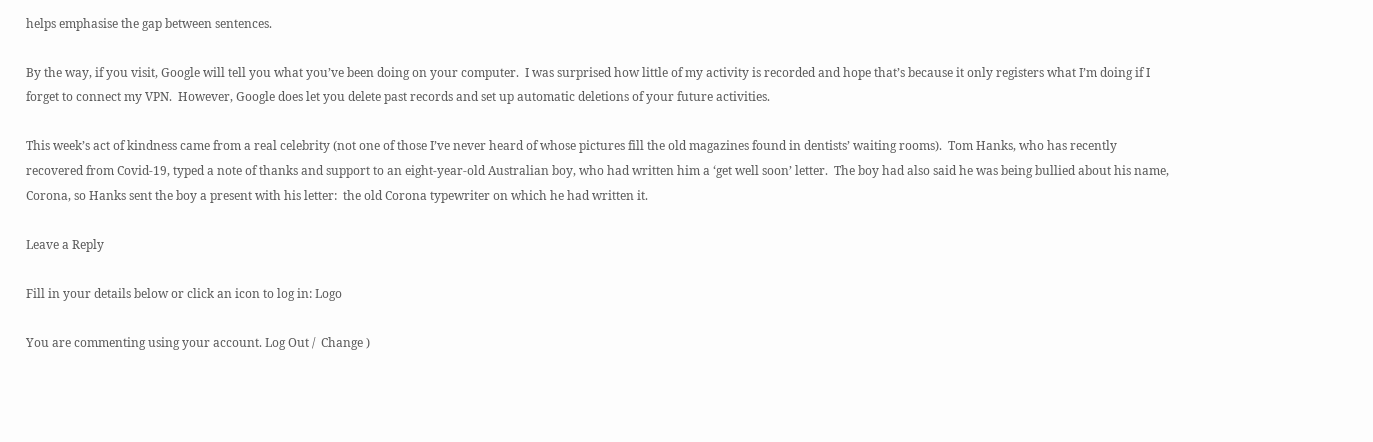helps emphasise the gap between sentences.

By the way, if you visit, Google will tell you what you’ve been doing on your computer.  I was surprised how little of my activity is recorded and hope that’s because it only registers what I’m doing if I forget to connect my VPN.  However, Google does let you delete past records and set up automatic deletions of your future activities.

This week’s act of kindness came from a real celebrity (not one of those I’ve never heard of whose pictures fill the old magazines found in dentists’ waiting rooms).  Tom Hanks, who has recently recovered from Covid-19, typed a note of thanks and support to an eight-year-old Australian boy, who had written him a ‘get well soon’ letter.  The boy had also said he was being bullied about his name, Corona, so Hanks sent the boy a present with his letter:  the old Corona typewriter on which he had written it.

Leave a Reply

Fill in your details below or click an icon to log in: Logo

You are commenting using your account. Log Out /  Change )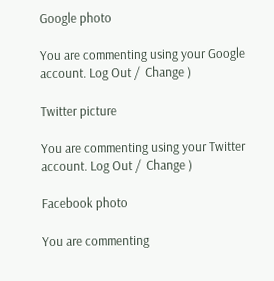Google photo

You are commenting using your Google account. Log Out /  Change )

Twitter picture

You are commenting using your Twitter account. Log Out /  Change )

Facebook photo

You are commenting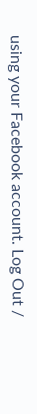using your Facebook account. Log Out /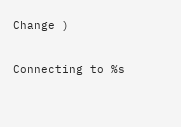Change )

Connecting to %s